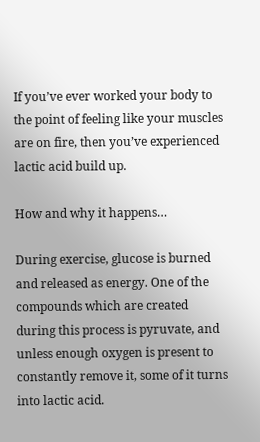If you’ve ever worked your body to the point of feeling like your muscles are on fire, then you’ve experienced lactic acid build up.

How and why it happens…

During exercise, glucose is burned and released as energy. One of the compounds which are created during this process is pyruvate, and unless enough oxygen is present to constantly remove it, some of it turns into lactic acid.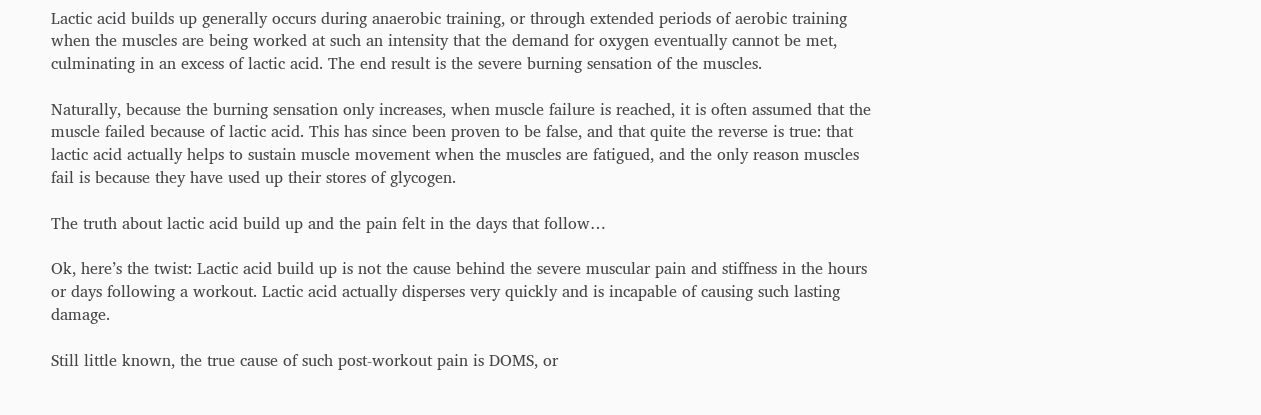Lactic acid builds up generally occurs during anaerobic training, or through extended periods of aerobic training when the muscles are being worked at such an intensity that the demand for oxygen eventually cannot be met, culminating in an excess of lactic acid. The end result is the severe burning sensation of the muscles.

Naturally, because the burning sensation only increases, when muscle failure is reached, it is often assumed that the muscle failed because of lactic acid. This has since been proven to be false, and that quite the reverse is true: that lactic acid actually helps to sustain muscle movement when the muscles are fatigued, and the only reason muscles fail is because they have used up their stores of glycogen.

The truth about lactic acid build up and the pain felt in the days that follow…

Ok, here’s the twist: Lactic acid build up is not the cause behind the severe muscular pain and stiffness in the hours or days following a workout. Lactic acid actually disperses very quickly and is incapable of causing such lasting damage.

Still little known, the true cause of such post-workout pain is DOMS, or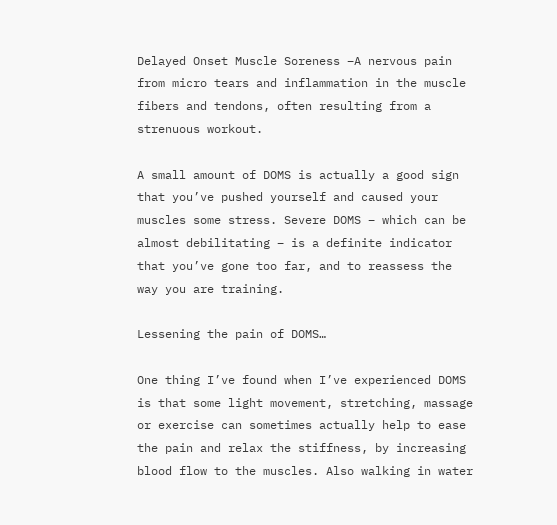Delayed Onset Muscle Soreness –A nervous pain from micro tears and inflammation in the muscle fibers and tendons, often resulting from a strenuous workout.

A small amount of DOMS is actually a good sign that you’ve pushed yourself and caused your muscles some stress. Severe DOMS – which can be almost debilitating – is a definite indicator that you’ve gone too far, and to reassess the way you are training.

Lessening the pain of DOMS…

One thing I’ve found when I’ve experienced DOMS is that some light movement, stretching, massage or exercise can sometimes actually help to ease the pain and relax the stiffness, by increasing blood flow to the muscles. Also walking in water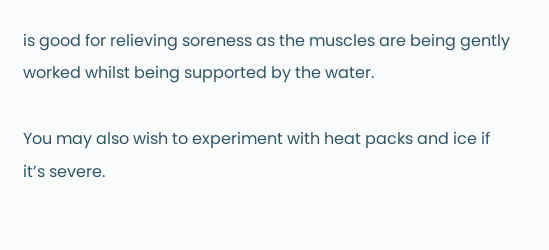is good for relieving soreness as the muscles are being gently worked whilst being supported by the water.

You may also wish to experiment with heat packs and ice if it’s severe.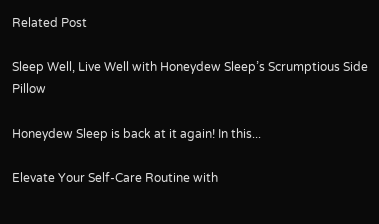Related Post

Sleep Well, Live Well with Honeydew Sleep’s Scrumptious Side Pillow

Honeydew Sleep is back at it again! In this...

Elevate Your Self-Care Routine with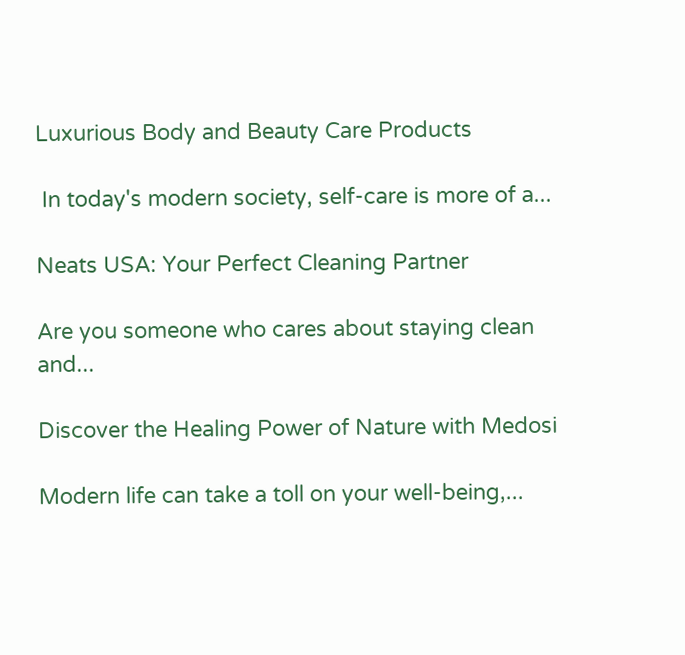Luxurious Body and Beauty Care Products

 In today's modern society, self-care is more of a...

Neats USA: Your Perfect Cleaning Partner

Are you someone who cares about staying clean and...

Discover the Healing Power of Nature with Medosi

Modern life can take a toll on your well-being,...